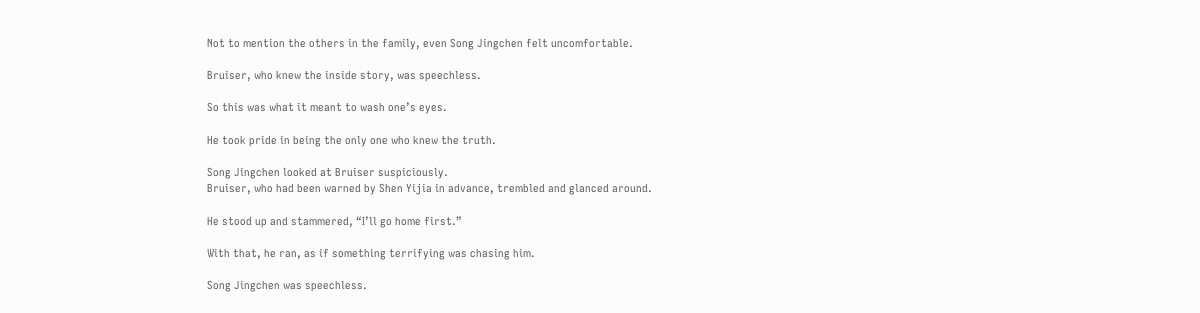Not to mention the others in the family, even Song Jingchen felt uncomfortable.

Bruiser, who knew the inside story, was speechless.

So this was what it meant to wash one’s eyes.

He took pride in being the only one who knew the truth.

Song Jingchen looked at Bruiser suspiciously.
Bruiser, who had been warned by Shen Yijia in advance, trembled and glanced around.

He stood up and stammered, “I’ll go home first.”

With that, he ran, as if something terrifying was chasing him.

Song Jingchen was speechless.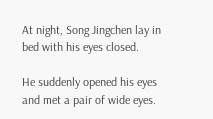At night, Song Jingchen lay in bed with his eyes closed.

He suddenly opened his eyes and met a pair of wide eyes.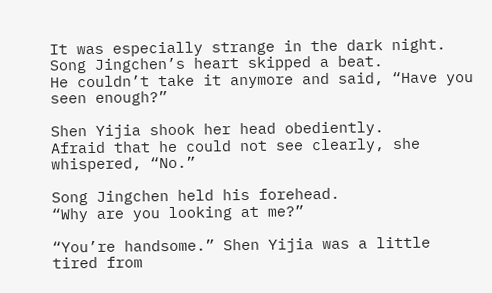It was especially strange in the dark night.
Song Jingchen’s heart skipped a beat.
He couldn’t take it anymore and said, “Have you seen enough?”

Shen Yijia shook her head obediently.
Afraid that he could not see clearly, she whispered, “No.”

Song Jingchen held his forehead.
“Why are you looking at me?”

“You’re handsome.” Shen Yijia was a little tired from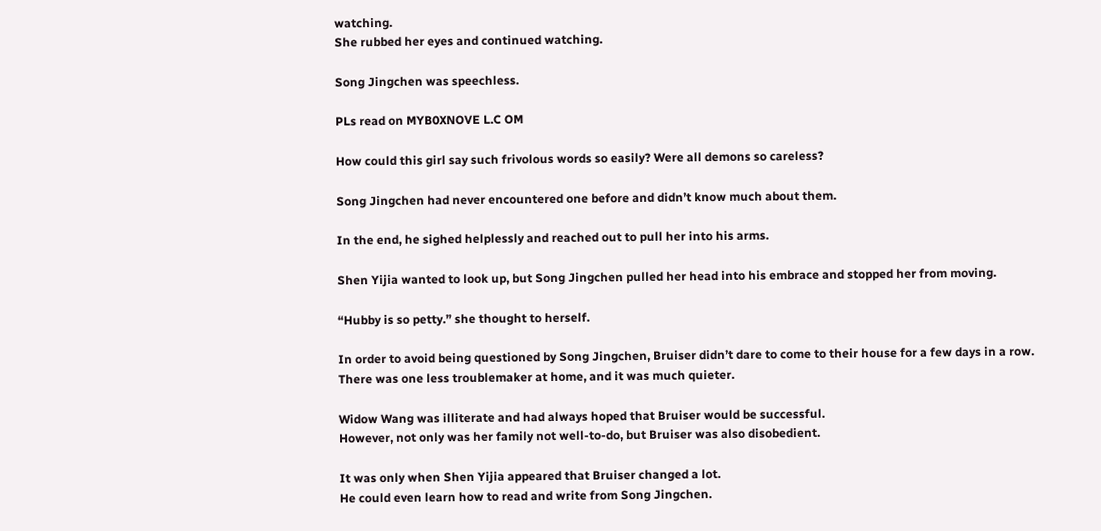watching.
She rubbed her eyes and continued watching.

Song Jingchen was speechless.

PLs read on MYB0XNOVE L.C OM

How could this girl say such frivolous words so easily? Were all demons so careless?

Song Jingchen had never encountered one before and didn’t know much about them.

In the end, he sighed helplessly and reached out to pull her into his arms.

Shen Yijia wanted to look up, but Song Jingchen pulled her head into his embrace and stopped her from moving.

“Hubby is so petty.” she thought to herself.

In order to avoid being questioned by Song Jingchen, Bruiser didn’t dare to come to their house for a few days in a row.
There was one less troublemaker at home, and it was much quieter.

Widow Wang was illiterate and had always hoped that Bruiser would be successful.
However, not only was her family not well-to-do, but Bruiser was also disobedient.

It was only when Shen Yijia appeared that Bruiser changed a lot.
He could even learn how to read and write from Song Jingchen.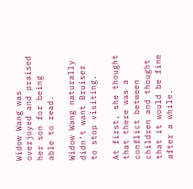Widow Wang was overjoyed and praised her son for being able to read.

Widow Wang naturally didn’t want Bruiser to stop visiting.

At first, she thought that there was a conflict between children and thought that it would be fine after a while.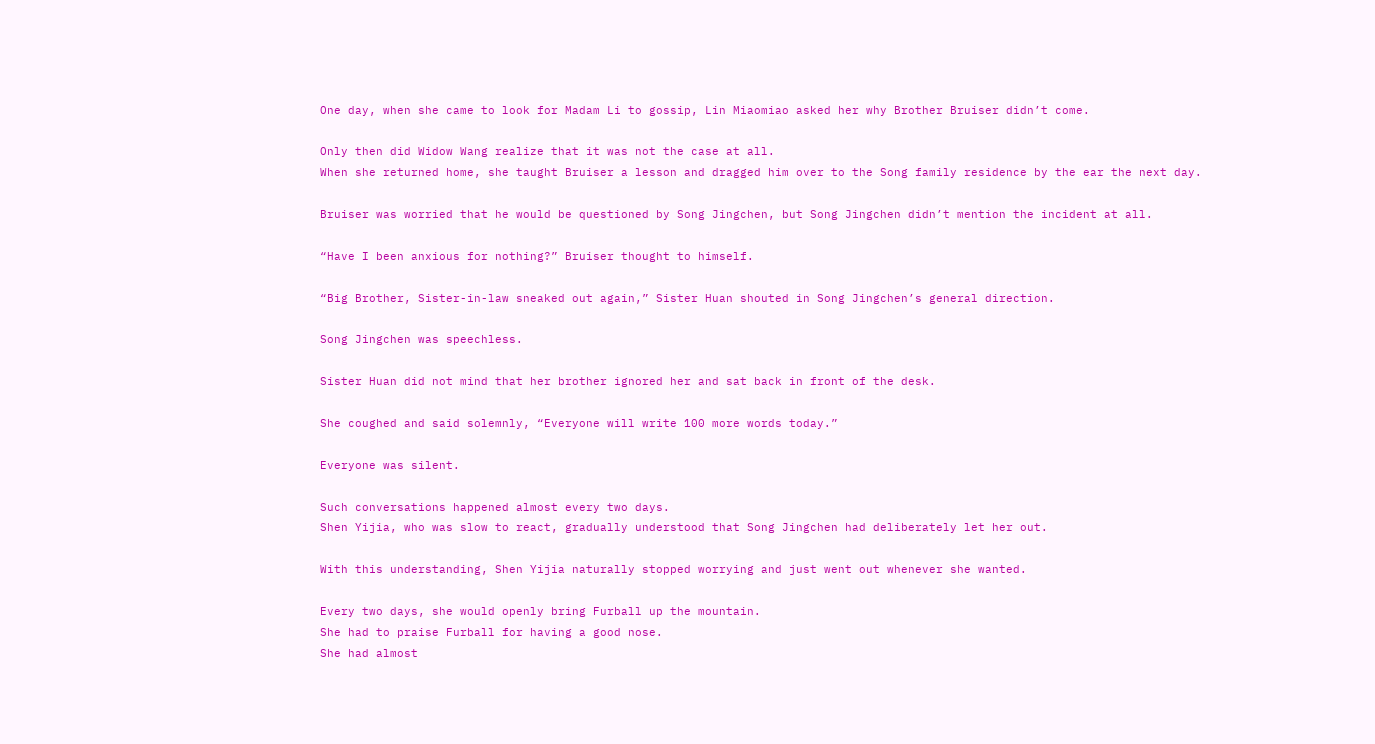One day, when she came to look for Madam Li to gossip, Lin Miaomiao asked her why Brother Bruiser didn’t come.

Only then did Widow Wang realize that it was not the case at all.
When she returned home, she taught Bruiser a lesson and dragged him over to the Song family residence by the ear the next day.

Bruiser was worried that he would be questioned by Song Jingchen, but Song Jingchen didn’t mention the incident at all.

“Have I been anxious for nothing?” Bruiser thought to himself.

“Big Brother, Sister-in-law sneaked out again,” Sister Huan shouted in Song Jingchen’s general direction.

Song Jingchen was speechless.

Sister Huan did not mind that her brother ignored her and sat back in front of the desk.

She coughed and said solemnly, “Everyone will write 100 more words today.”

Everyone was silent.

Such conversations happened almost every two days.
Shen Yijia, who was slow to react, gradually understood that Song Jingchen had deliberately let her out.

With this understanding, Shen Yijia naturally stopped worrying and just went out whenever she wanted.

Every two days, she would openly bring Furball up the mountain.
She had to praise Furball for having a good nose.
She had almost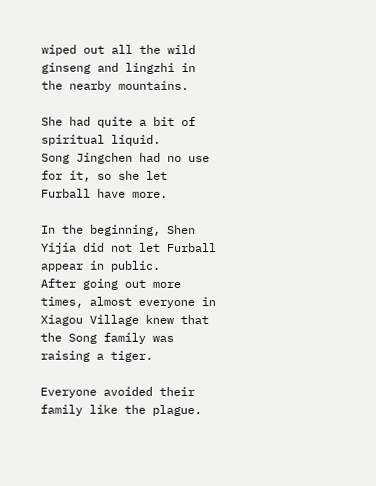wiped out all the wild ginseng and lingzhi in the nearby mountains.

She had quite a bit of spiritual liquid.
Song Jingchen had no use for it, so she let Furball have more.

In the beginning, Shen Yijia did not let Furball appear in public.
After going out more times, almost everyone in Xiagou Village knew that the Song family was raising a tiger.

Everyone avoided their family like the plague.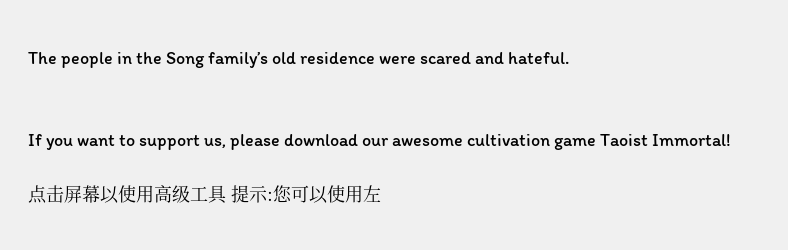The people in the Song family’s old residence were scared and hateful.


If you want to support us, please download our awesome cultivation game Taoist Immortal!

点击屏幕以使用高级工具 提示:您可以使用左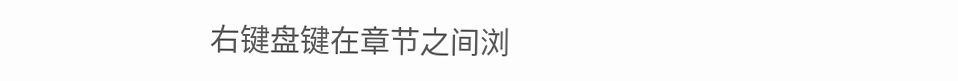右键盘键在章节之间浏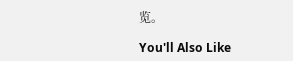览。

You'll Also Like